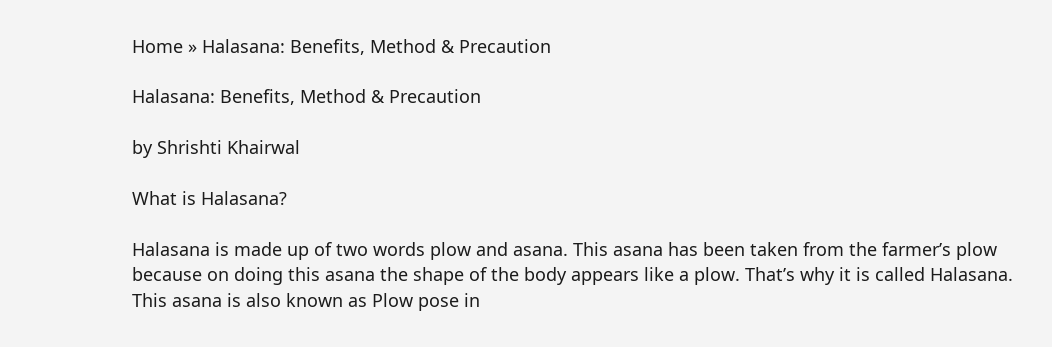Home » Halasana: Benefits, Method & Precaution

Halasana: Benefits, Method & Precaution

by Shrishti Khairwal

What is Halasana?

Halasana is made up of two words plow and asana. This asana has been taken from the farmer’s plow because on doing this asana the shape of the body appears like a plow. That’s why it is called Halasana. This asana is also known as Plow pose in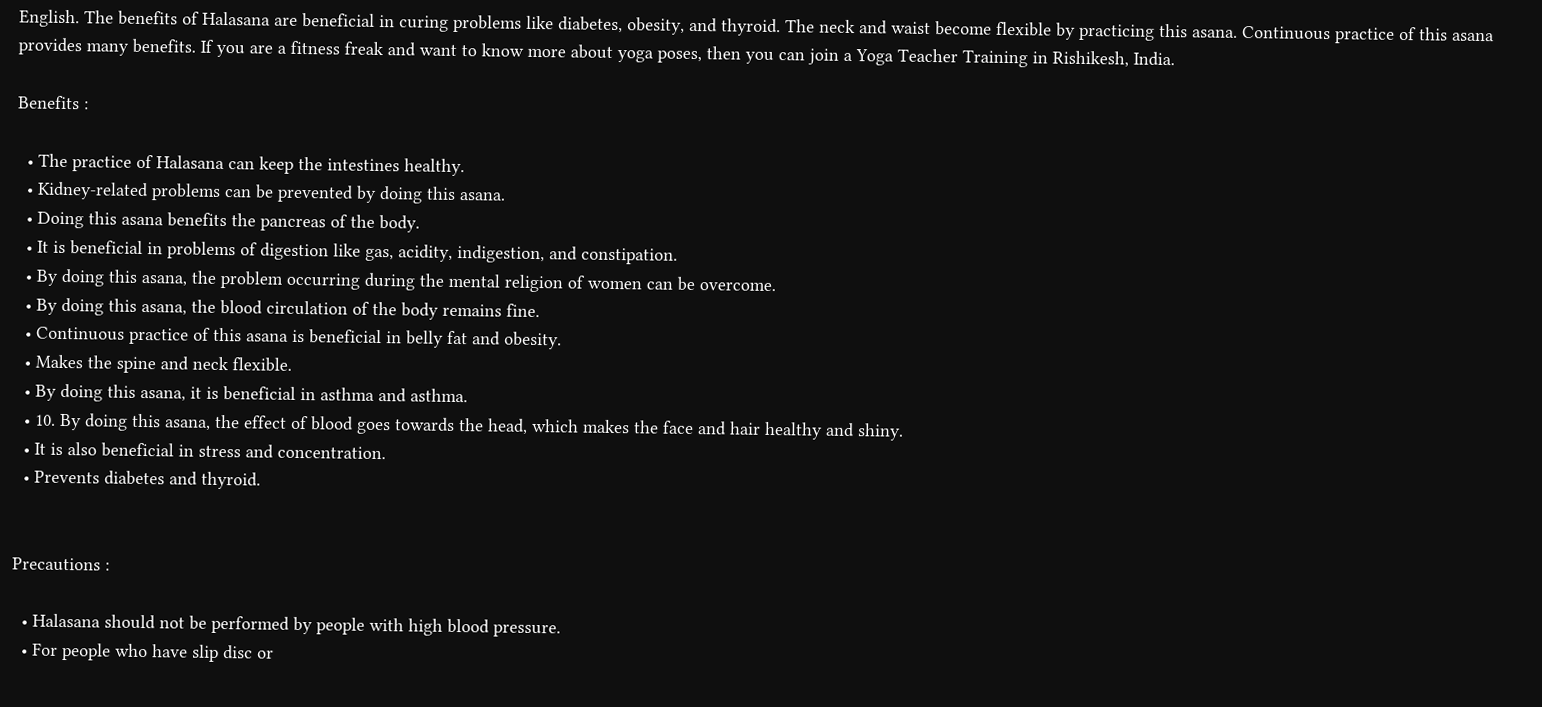English. The benefits of Halasana are beneficial in curing problems like diabetes, obesity, and thyroid. The neck and waist become flexible by practicing this asana. Continuous practice of this asana provides many benefits. If you are a fitness freak and want to know more about yoga poses, then you can join a Yoga Teacher Training in Rishikesh, India.

Benefits :

  • The practice of Halasana can keep the intestines healthy.
  • Kidney-related problems can be prevented by doing this asana.
  • Doing this asana benefits the pancreas of the body.
  • It is beneficial in problems of digestion like gas, acidity, indigestion, and constipation.
  • By doing this asana, the problem occurring during the mental religion of women can be overcome.
  • By doing this asana, the blood circulation of the body remains fine.
  • Continuous practice of this asana is beneficial in belly fat and obesity.
  • Makes the spine and neck flexible.
  • By doing this asana, it is beneficial in asthma and asthma.
  • 10. By doing this asana, the effect of blood goes towards the head, which makes the face and hair healthy and shiny.
  • It is also beneficial in stress and concentration.
  • Prevents diabetes and thyroid.


Precautions :

  • Halasana should not be performed by people with high blood pressure.
  • For people who have slip disc or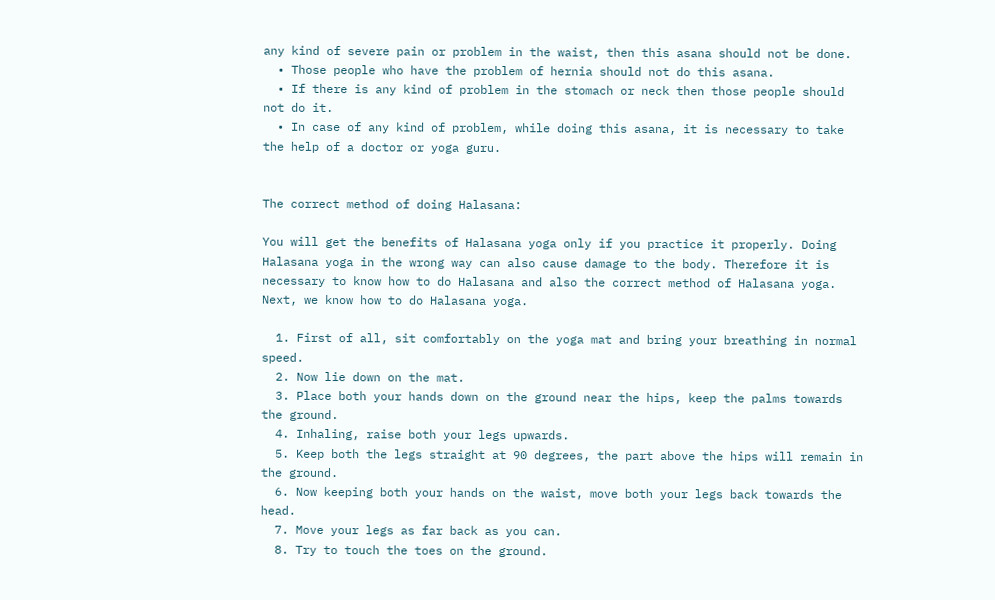any kind of severe pain or problem in the waist, then this asana should not be done.
  • Those people who have the problem of hernia should not do this asana.
  • If there is any kind of problem in the stomach or neck then those people should not do it.
  • In case of any kind of problem, while doing this asana, it is necessary to take the help of a doctor or yoga guru.


The correct method of doing Halasana:

You will get the benefits of Halasana yoga only if you practice it properly. Doing Halasana yoga in the wrong way can also cause damage to the body. Therefore it is necessary to know how to do Halasana and also the correct method of Halasana yoga. Next, we know how to do Halasana yoga.

  1. First of all, sit comfortably on the yoga mat and bring your breathing in normal speed.
  2. Now lie down on the mat.
  3. Place both your hands down on the ground near the hips, keep the palms towards the ground.
  4. Inhaling, raise both your legs upwards.
  5. Keep both the legs straight at 90 degrees, the part above the hips will remain in the ground.
  6. Now keeping both your hands on the waist, move both your legs back towards the head.
  7. Move your legs as far back as you can.
  8. Try to touch the toes on the ground.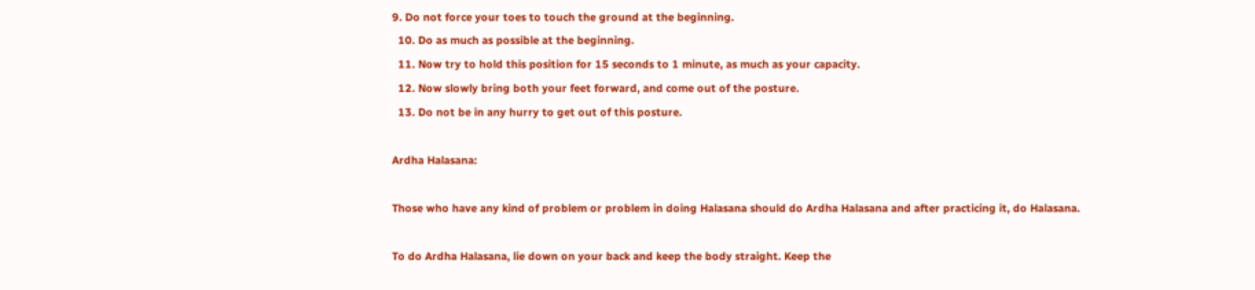9. Do not force your toes to touch the ground at the beginning.
  10. Do as much as possible at the beginning.
  11. Now try to hold this position for 15 seconds to 1 minute, as much as your capacity.
  12. Now slowly bring both your feet forward, and come out of the posture.
  13. Do not be in any hurry to get out of this posture.

Ardha Halasana:

Those who have any kind of problem or problem in doing Halasana should do Ardha Halasana and after practicing it, do Halasana.

To do Ardha Halasana, lie down on your back and keep the body straight. Keep the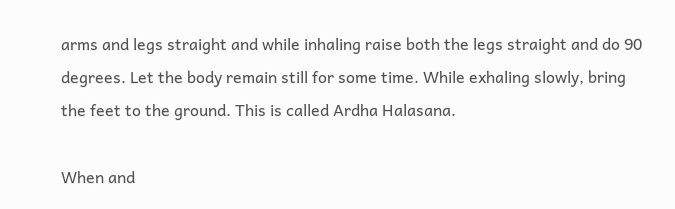arms and legs straight and while inhaling raise both the legs straight and do 90 degrees. Let the body remain still for some time. While exhaling slowly, bring the feet to the ground. This is called Ardha Halasana.

When and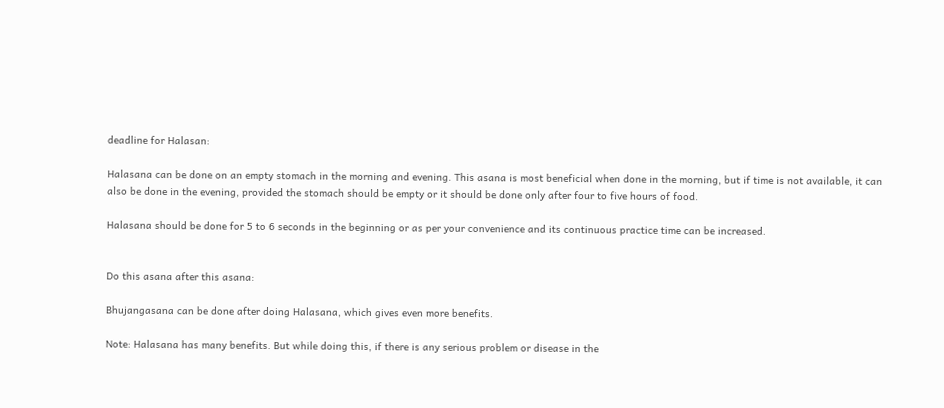deadline for Halasan:

Halasana can be done on an empty stomach in the morning and evening. This asana is most beneficial when done in the morning, but if time is not available, it can also be done in the evening, provided the stomach should be empty or it should be done only after four to five hours of food.

Halasana should be done for 5 to 6 seconds in the beginning or as per your convenience and its continuous practice time can be increased.


Do this asana after this asana:

Bhujangasana can be done after doing Halasana, which gives even more benefits.

Note: Halasana has many benefits. But while doing this, if there is any serious problem or disease in the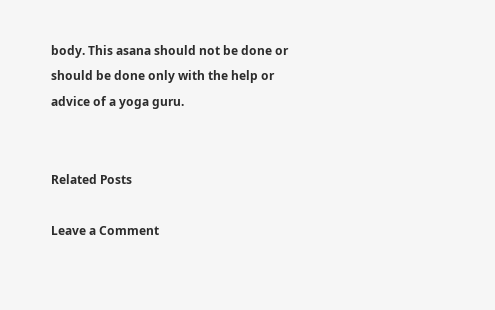body. This asana should not be done or should be done only with the help or advice of a yoga guru.


Related Posts

Leave a Comment